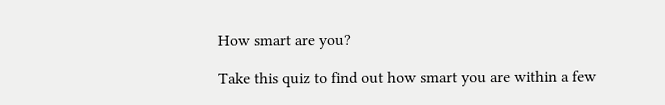How smart are you?

Take this quiz to find out how smart you are within a few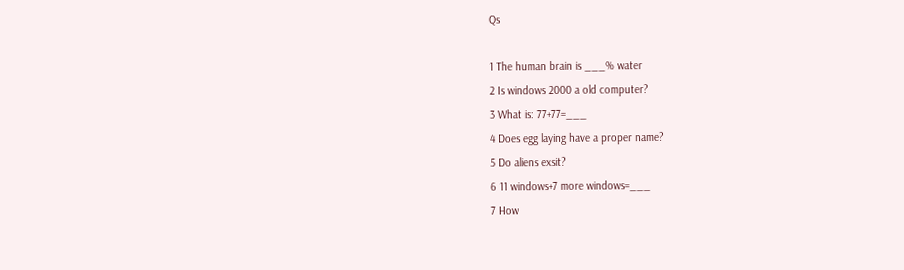Qs

1 The human brain is ___% water
2 Is windows 2000 a old computer?
3 What is: 77+77=___
4 Does egg laying have a proper name?
5 Do aliens exsit?
6 11 windows+7 more windows=___
7 How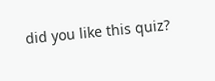did you like this quiz?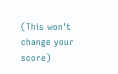(This won't change your score)